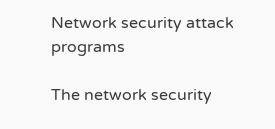Network security attack programs

The network security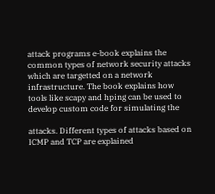attack programs e-book explains the common types of network security attacks which are targetted on a network infrastructure. The book explains how tools like scapy and hping can be used to develop custom code for simulating the

attacks. Different types of attacks based on ICMP and TCP are explained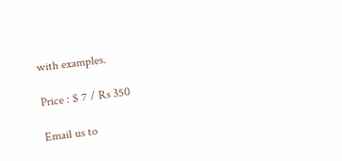with examples.

Price : $ 7 / Rs 350

Email us to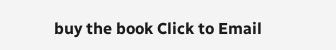buy the book Click to Email